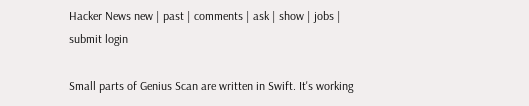Hacker News new | past | comments | ask | show | jobs | submit login

Small parts of Genius Scan are written in Swift. It's working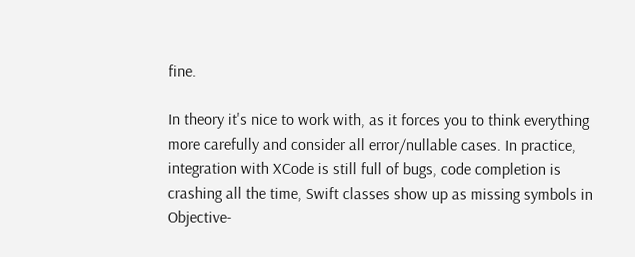fine.

In theory it's nice to work with, as it forces you to think everything more carefully and consider all error/nullable cases. In practice, integration with XCode is still full of bugs, code completion is crashing all the time, Swift classes show up as missing symbols in Objective-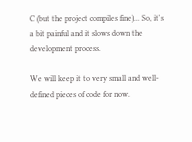C (but the project compiles fine)... So, it's a bit painful and it slows down the development process.

We will keep it to very small and well-defined pieces of code for now.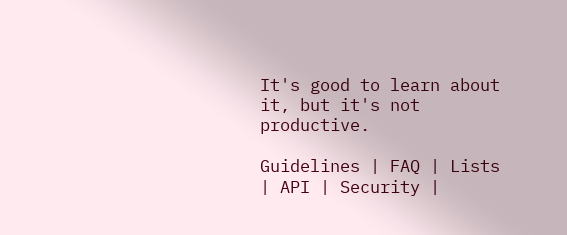It's good to learn about it, but it's not productive.

Guidelines | FAQ | Lists | API | Security |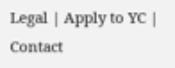Legal | Apply to YC | Contact